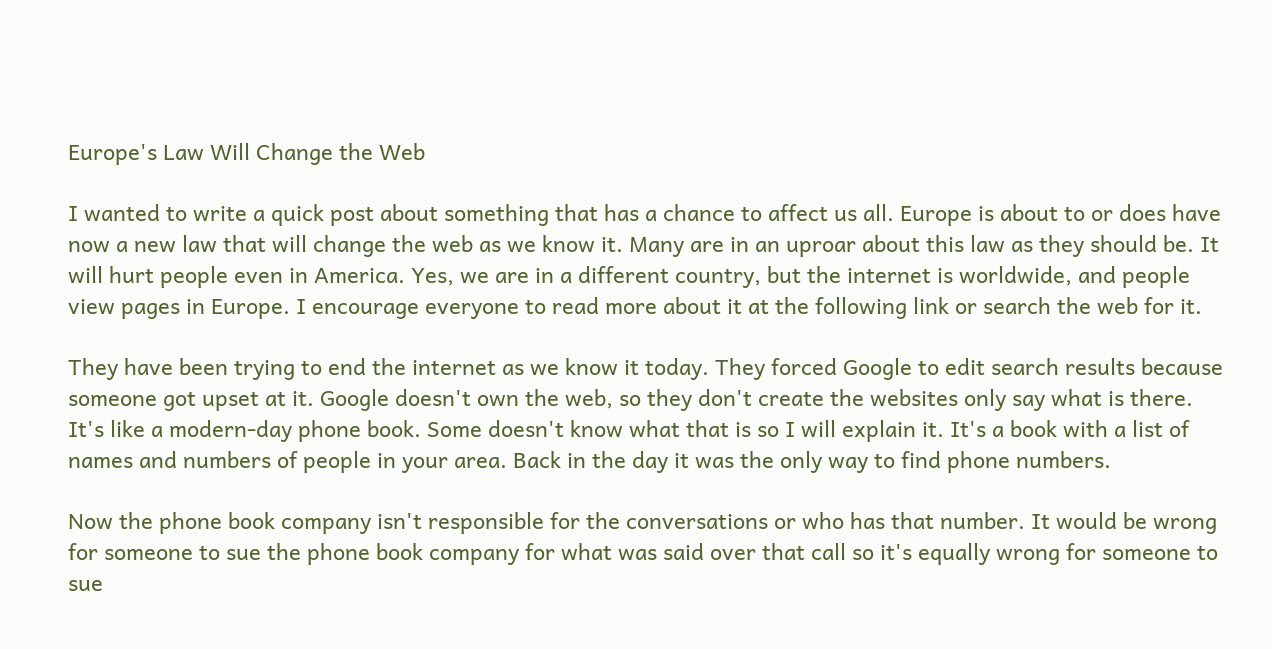Europe's Law Will Change the Web

I wanted to write a quick post about something that has a chance to affect us all. Europe is about to or does have now a new law that will change the web as we know it. Many are in an uproar about this law as they should be. It will hurt people even in America. Yes, we are in a different country, but the internet is worldwide, and people view pages in Europe. I encourage everyone to read more about it at the following link or search the web for it.

They have been trying to end the internet as we know it today. They forced Google to edit search results because someone got upset at it. Google doesn't own the web, so they don't create the websites only say what is there. It's like a modern-day phone book. Some doesn't know what that is so I will explain it. It's a book with a list of names and numbers of people in your area. Back in the day it was the only way to find phone numbers.

Now the phone book company isn't responsible for the conversations or who has that number. It would be wrong for someone to sue the phone book company for what was said over that call so it's equally wrong for someone to sue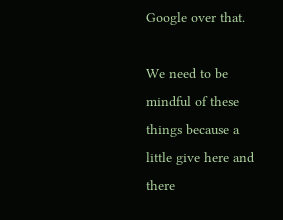Google over that.

We need to be mindful of these things because a little give here and there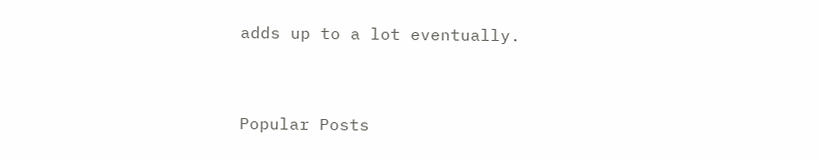adds up to a lot eventually.


Popular Posts